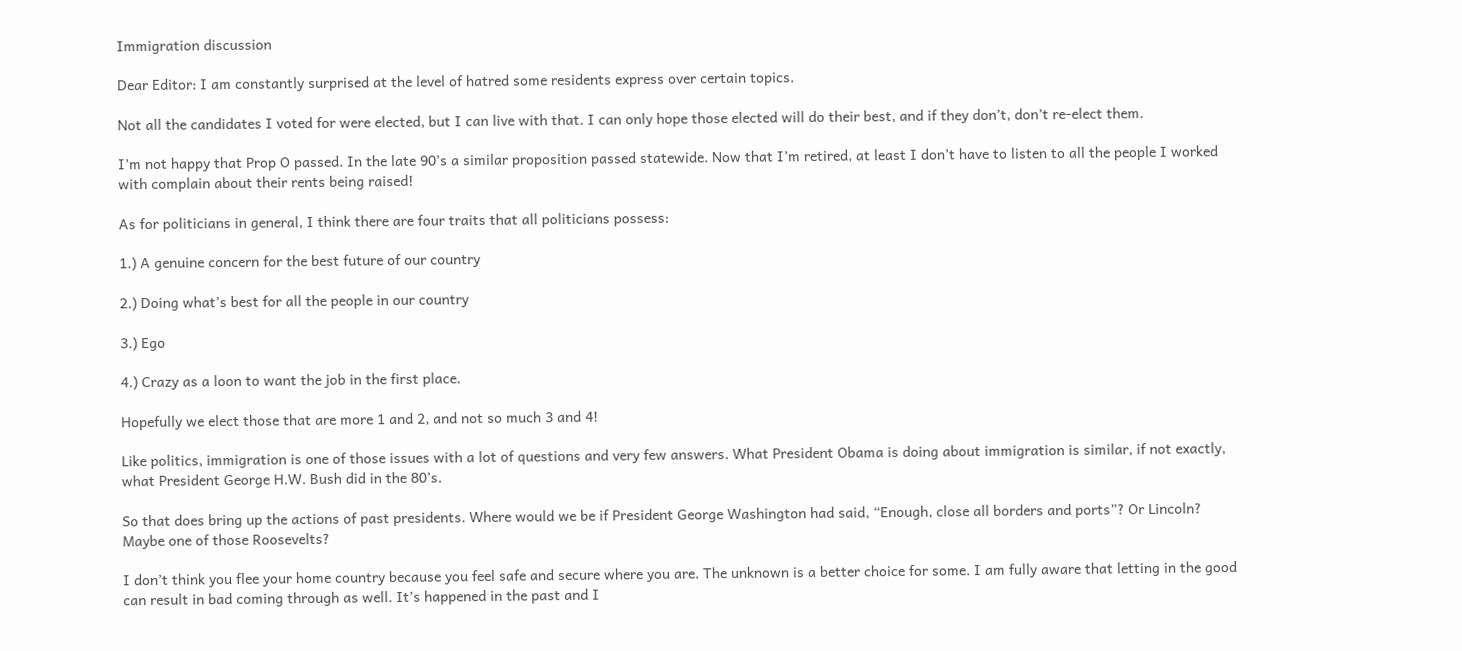Immigration discussion

Dear Editor: I am constantly surprised at the level of hatred some residents express over certain topics.

Not all the candidates I voted for were elected, but I can live with that. I can only hope those elected will do their best, and if they don’t, don’t re-elect them.

I’m not happy that Prop O passed. In the late 90’s a similar proposition passed statewide. Now that I’m retired, at least I don’t have to listen to all the people I worked with complain about their rents being raised!

As for politicians in general, I think there are four traits that all politicians possess:

1.) A genuine concern for the best future of our country

2.) Doing what’s best for all the people in our country

3.) Ego

4.) Crazy as a loon to want the job in the first place.

Hopefully we elect those that are more 1 and 2, and not so much 3 and 4!

Like politics, immigration is one of those issues with a lot of questions and very few answers. What President Obama is doing about immigration is similar, if not exactly, what President George H.W. Bush did in the 80’s.

So that does bring up the actions of past presidents. Where would we be if President George Washington had said, “Enough, close all borders and ports”? Or Lincoln? Maybe one of those Roosevelts?

I don’t think you flee your home country because you feel safe and secure where you are. The unknown is a better choice for some. I am fully aware that letting in the good can result in bad coming through as well. It’s happened in the past and I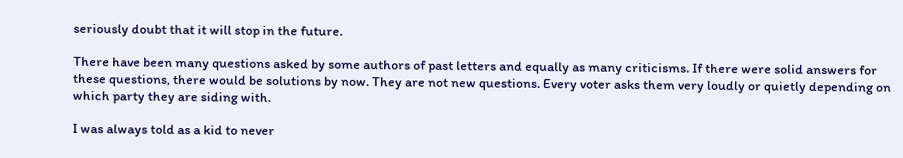seriously doubt that it will stop in the future.

There have been many questions asked by some authors of past letters and equally as many criticisms. If there were solid answers for these questions, there would be solutions by now. They are not new questions. Every voter asks them very loudly or quietly depending on which party they are siding with.

I was always told as a kid to never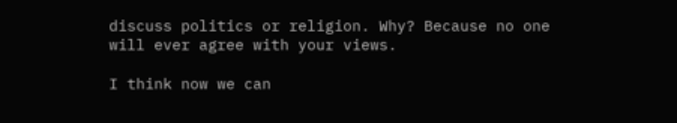discuss politics or religion. Why? Because no one will ever agree with your views.

I think now we can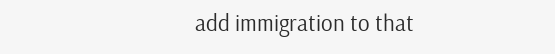add immigration to that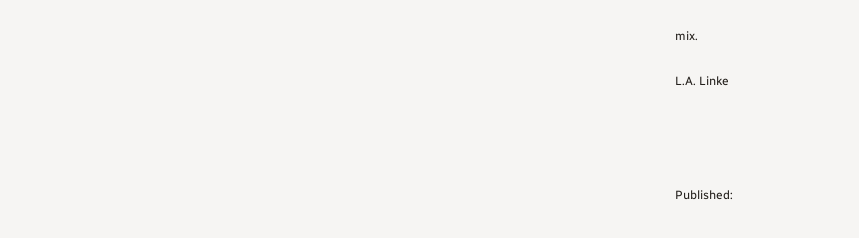mix.

L.A. Linke




Published: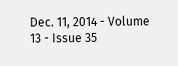Dec. 11, 2014 - Volume 13 - Issue 35